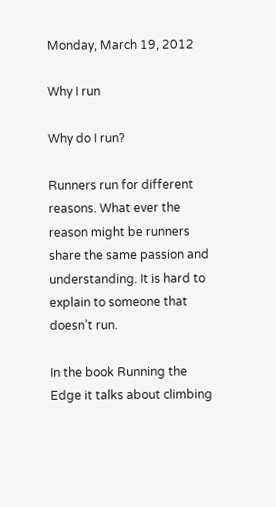Monday, March 19, 2012

Why I run

Why do I run?

Runners run for different reasons. What ever the reason might be runners share the same passion and understanding. It is hard to explain to someone that doesn’t run.

In the book Running the Edge it talks about climbing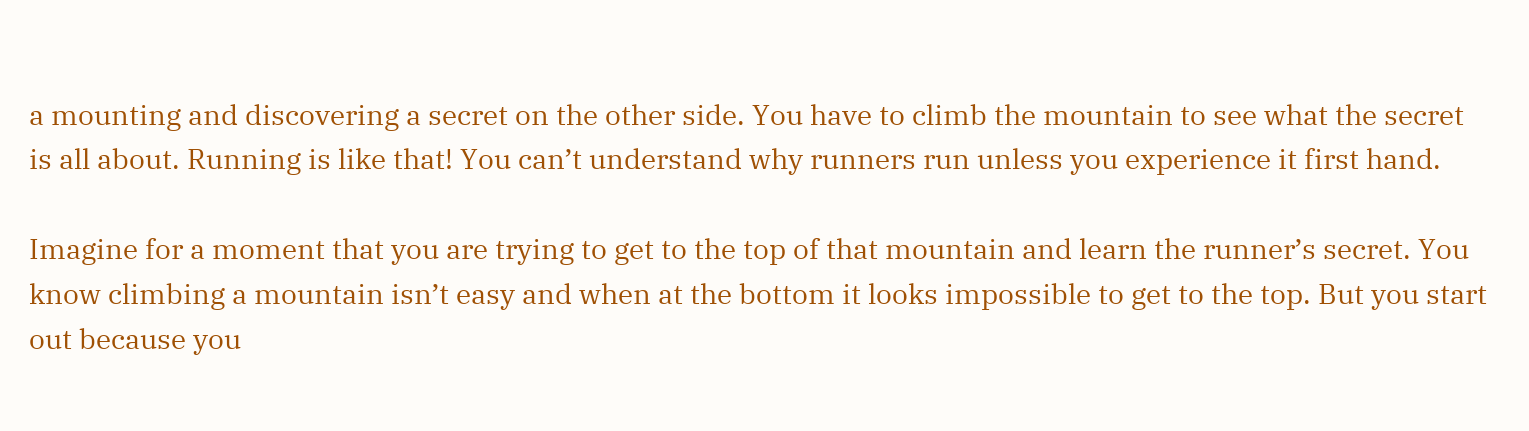a mounting and discovering a secret on the other side. You have to climb the mountain to see what the secret is all about. Running is like that! You can’t understand why runners run unless you experience it first hand.

Imagine for a moment that you are trying to get to the top of that mountain and learn the runner’s secret. You know climbing a mountain isn’t easy and when at the bottom it looks impossible to get to the top. But you start out because you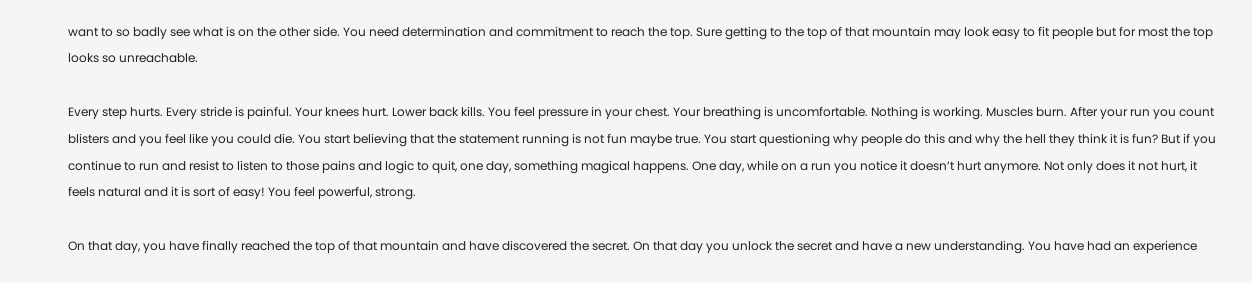want to so badly see what is on the other side. You need determination and commitment to reach the top. Sure getting to the top of that mountain may look easy to fit people but for most the top looks so unreachable.

Every step hurts. Every stride is painful. Your knees hurt. Lower back kills. You feel pressure in your chest. Your breathing is uncomfortable. Nothing is working. Muscles burn. After your run you count blisters and you feel like you could die. You start believing that the statement running is not fun maybe true. You start questioning why people do this and why the hell they think it is fun? But if you continue to run and resist to listen to those pains and logic to quit, one day, something magical happens. One day, while on a run you notice it doesn’t hurt anymore. Not only does it not hurt, it feels natural and it is sort of easy! You feel powerful, strong.

On that day, you have finally reached the top of that mountain and have discovered the secret. On that day you unlock the secret and have a new understanding. You have had an experience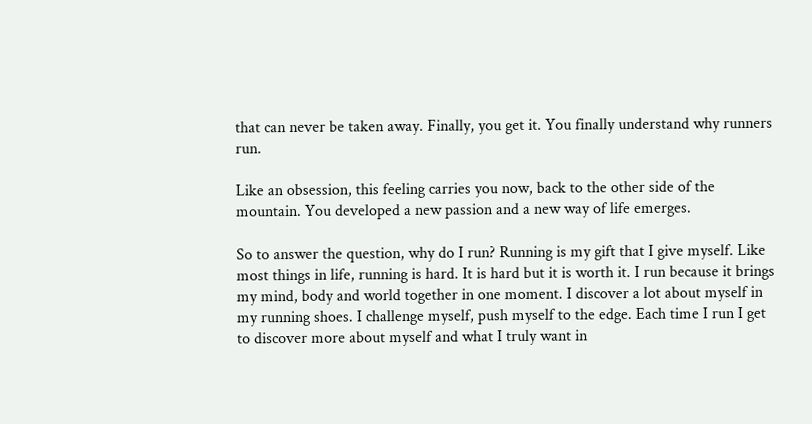that can never be taken away. Finally, you get it. You finally understand why runners run.

Like an obsession, this feeling carries you now, back to the other side of the mountain. You developed a new passion and a new way of life emerges.

So to answer the question, why do I run? Running is my gift that I give myself. Like most things in life, running is hard. It is hard but it is worth it. I run because it brings my mind, body and world together in one moment. I discover a lot about myself in my running shoes. I challenge myself, push myself to the edge. Each time I run I get to discover more about myself and what I truly want in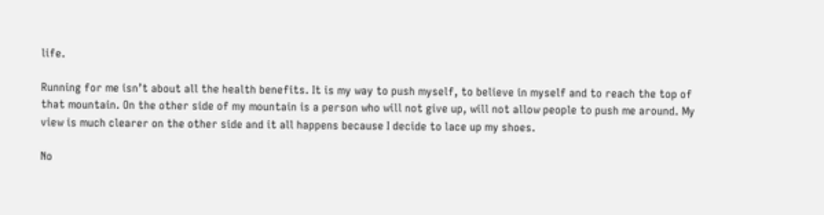life.

Running for me isn’t about all the health benefits. It is my way to push myself, to believe in myself and to reach the top of that mountain. On the other side of my mountain is a person who will not give up, will not allow people to push me around. My view is much clearer on the other side and it all happens because I decide to lace up my shoes.

No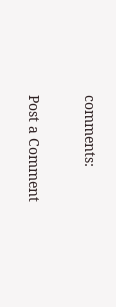comments:

Post a Comment